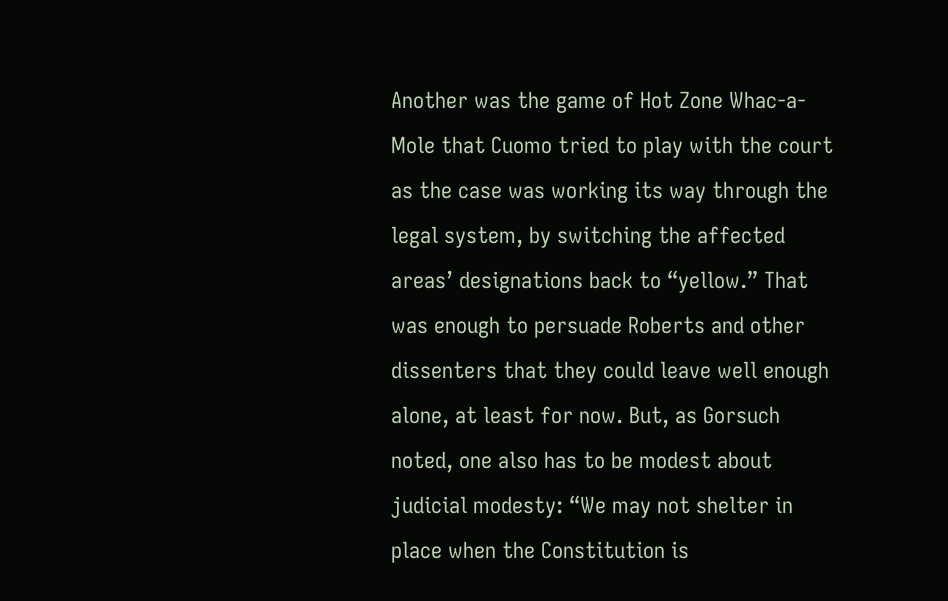Another was the game of Hot Zone Whac-a-Mole that Cuomo tried to play with the court as the case was working its way through the legal system, by switching the affected areas’ designations back to “yellow.” That was enough to persuade Roberts and other dissenters that they could leave well enough alone, at least for now. But, as Gorsuch noted, one also has to be modest about judicial modesty: “We may not shelter in place when the Constitution is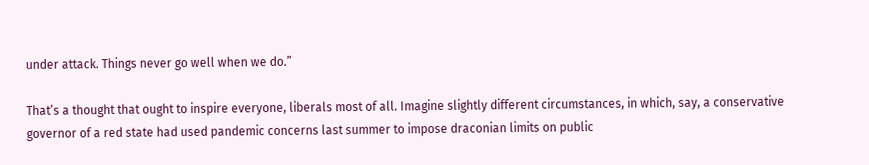under attack. Things never go well when we do.”

That’s a thought that ought to inspire everyone, liberals most of all. Imagine slightly different circumstances, in which, say, a conservative governor of a red state had used pandemic concerns last summer to impose draconian limits on public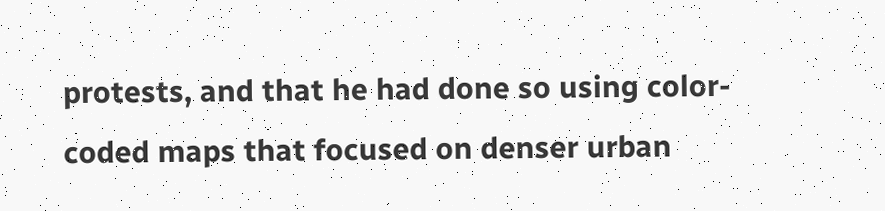protests, and that he had done so using color-coded maps that focused on denser urban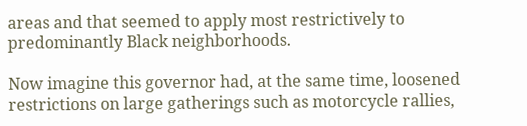areas and that seemed to apply most restrictively to predominantly Black neighborhoods.

Now imagine this governor had, at the same time, loosened restrictions on large gatherings such as motorcycle rallies,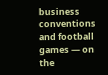business conventions and football games — on the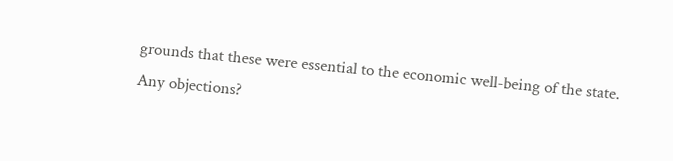grounds that these were essential to the economic well-being of the state. Any objections?